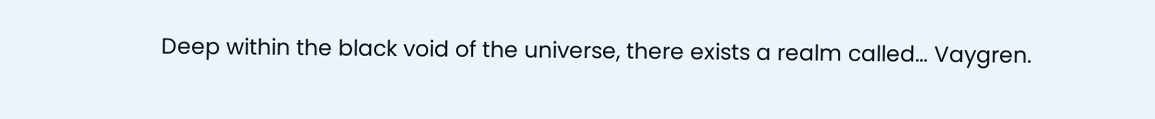Deep within the black void of the universe, there exists a realm called… Vaygren.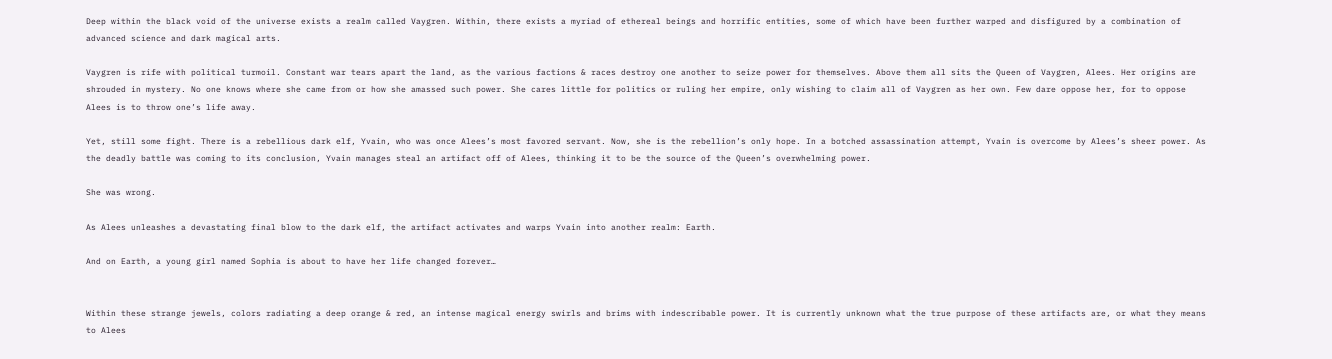Deep within the black void of the universe exists a realm called Vaygren. Within, there exists a myriad of ethereal beings and horrific entities, some of which have been further warped and disfigured by a combination of advanced science and dark magical arts.

Vaygren is rife with political turmoil. Constant war tears apart the land, as the various factions & races destroy one another to seize power for themselves. Above them all sits the Queen of Vaygren, Alees. Her origins are shrouded in mystery. No one knows where she came from or how she amassed such power. She cares little for politics or ruling her empire, only wishing to claim all of Vaygren as her own. Few dare oppose her, for to oppose Alees is to throw one’s life away.

Yet, still some fight. There is a rebellious dark elf, Yvain, who was once Alees’s most favored servant. Now, she is the rebellion’s only hope. In a botched assassination attempt, Yvain is overcome by Alees’s sheer power. As the deadly battle was coming to its conclusion, Yvain manages steal an artifact off of Alees, thinking it to be the source of the Queen’s overwhelming power.

She was wrong.

As Alees unleashes a devastating final blow to the dark elf, the artifact activates and warps Yvain into another realm: Earth.

And on Earth, a young girl named Sophia is about to have her life changed forever…


Within these strange jewels, colors radiating a deep orange & red, an intense magical energy swirls and brims with indescribable power. It is currently unknown what the true purpose of these artifacts are, or what they means to Alees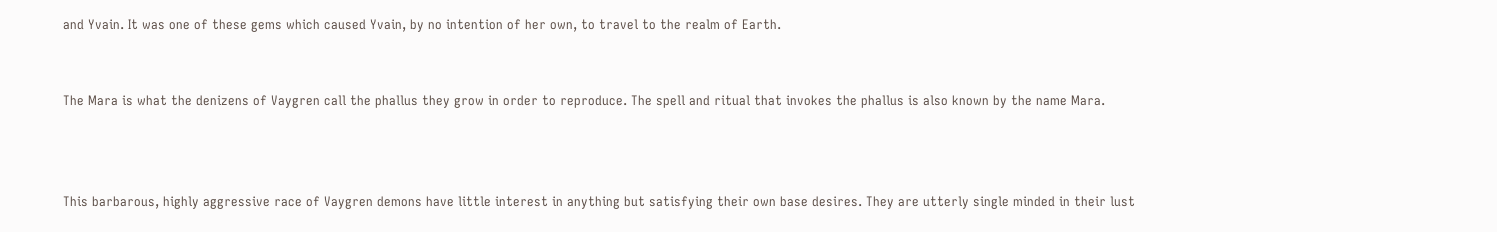and Yvain. It was one of these gems which caused Yvain, by no intention of her own, to travel to the realm of Earth.


The Mara is what the denizens of Vaygren call the phallus they grow in order to reproduce. The spell and ritual that invokes the phallus is also known by the name Mara.



This barbarous, highly aggressive race of Vaygren demons have little interest in anything but satisfying their own base desires. They are utterly single minded in their lust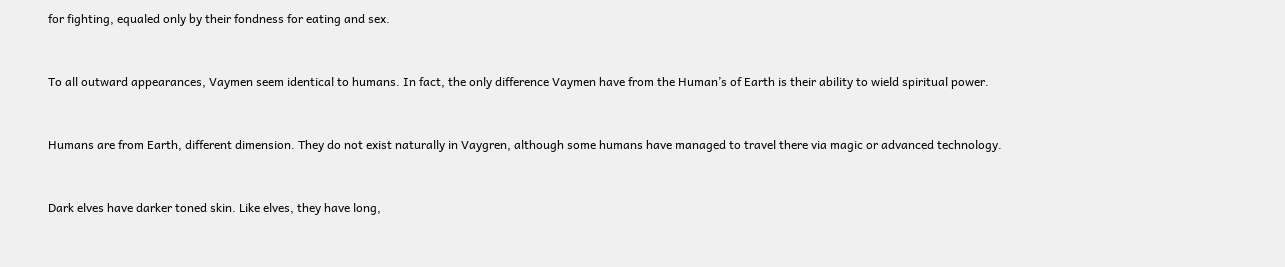for fighting, equaled only by their fondness for eating and sex.


To all outward appearances, Vaymen seem identical to humans. In fact, the only difference Vaymen have from the Human’s of Earth is their ability to wield spiritual power.


Humans are from Earth, different dimension. They do not exist naturally in Vaygren, although some humans have managed to travel there via magic or advanced technology.


Dark elves have darker toned skin. Like elves, they have long,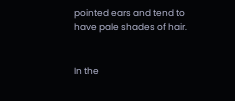pointed ears and tend to have pale shades of hair.


In the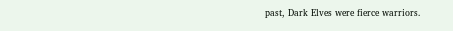past, Dark Elves were fierce warriors.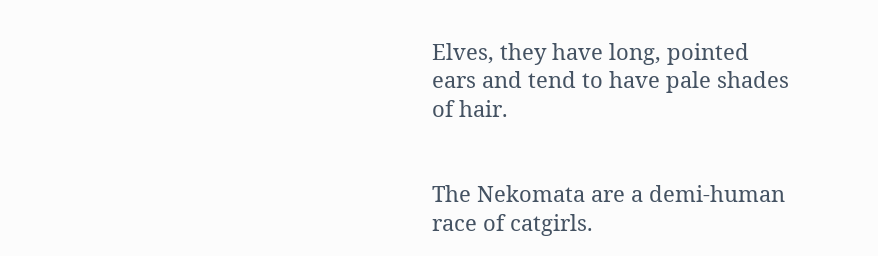Elves, they have long, pointed ears and tend to have pale shades of hair.


The Nekomata are a demi-human race of catgirls.